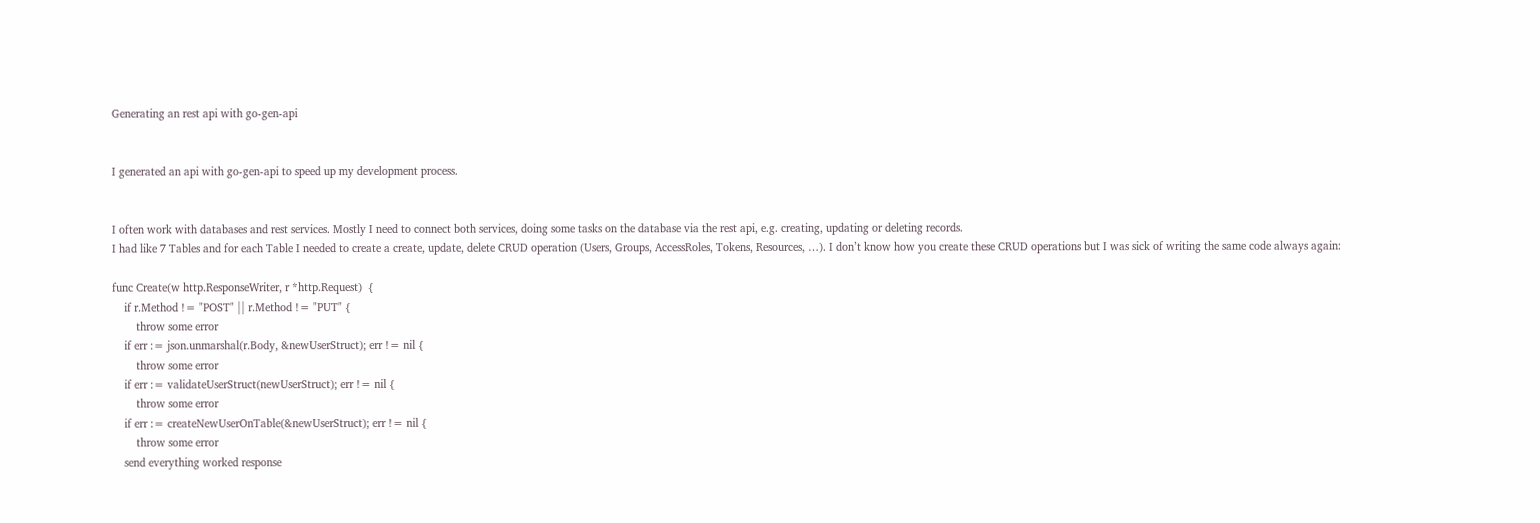Generating an rest api with go-gen-api


I generated an api with go-gen-api to speed up my development process.


I often work with databases and rest services. Mostly I need to connect both services, doing some tasks on the database via the rest api, e.g. creating, updating or deleting records.
I had like 7 Tables and for each Table I needed to create a create, update, delete CRUD operation (Users, Groups, AccessRoles, Tokens, Resources, …). I don’t know how you create these CRUD operations but I was sick of writing the same code always again:

func Create(w http.ResponseWriter, r *http.Request)  {
    if r.Method != "POST" || r.Method != "PUT" {
        throw some error
    if err := json.unmarshal(r.Body, &newUserStruct); err != nil {
        throw some error
    if err := validateUserStruct(newUserStruct); err != nil {
        throw some error
    if err := createNewUserOnTable(&newUserStruct); err != nil {
        throw some error
    send everything worked response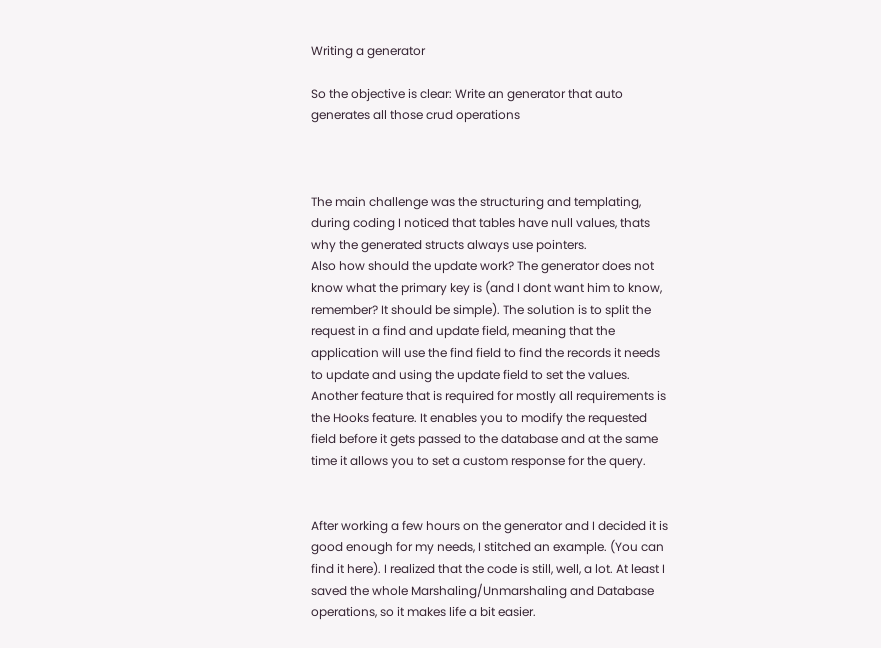Writing a generator

So the objective is clear: Write an generator that auto generates all those crud operations



The main challenge was the structuring and templating, during coding I noticed that tables have null values, thats why the generated structs always use pointers.
Also how should the update work? The generator does not know what the primary key is (and I dont want him to know, remember? It should be simple). The solution is to split the request in a find and update field, meaning that the application will use the find field to find the records it needs to update and using the update field to set the values.
Another feature that is required for mostly all requirements is the Hooks feature. It enables you to modify the requested field before it gets passed to the database and at the same time it allows you to set a custom response for the query.


After working a few hours on the generator and I decided it is good enough for my needs, I stitched an example. (You can find it here). I realized that the code is still, well, a lot. At least I saved the whole Marshaling/Unmarshaling and Database operations, so it makes life a bit easier.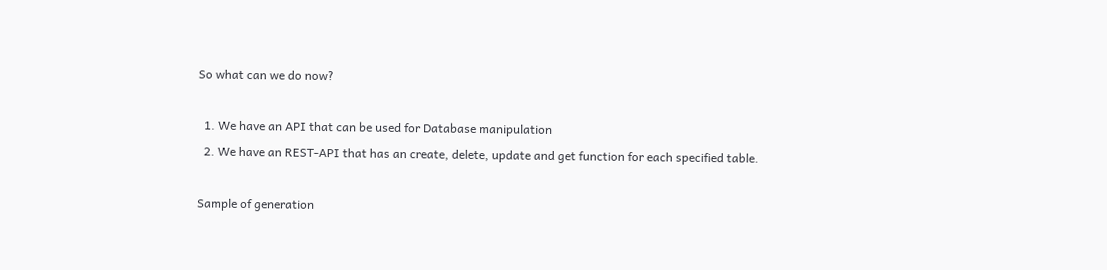So what can we do now?

  1. We have an API that can be used for Database manipulation
  2. We have an REST-API that has an create, delete, update and get function for each specified table.

Sample of generation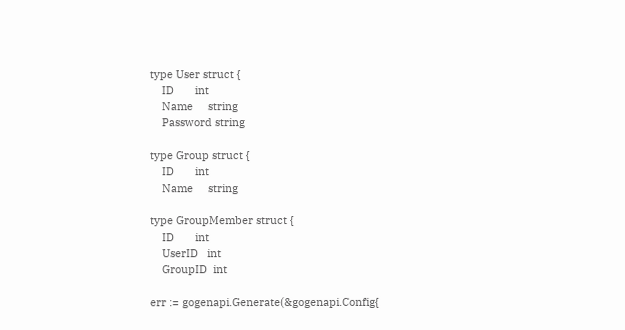type User struct {
    ID       int
    Name     string
    Password string

type Group struct {
    ID       int
    Name     string

type GroupMember struct {
    ID       int
    UserID   int
    GroupID  int

err := gogenapi.Generate(&gogenapi.Config{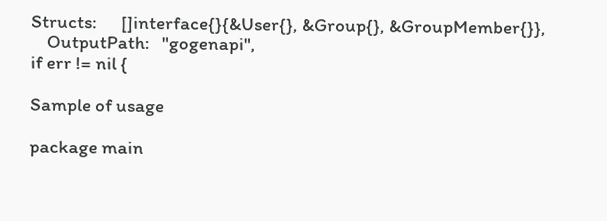Structs:      []interface{}{&User{}, &Group{}, &GroupMember{}},
    OutputPath:   "gogenapi",
if err != nil {

Sample of usage

package main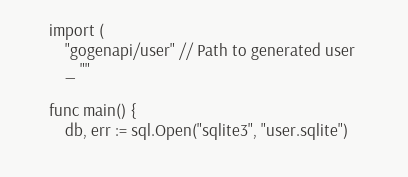import (
    "gogenapi/user" // Path to generated user
    _ ""

func main() {
    db, err := sql.Open("sqlite3", "user.sqlite")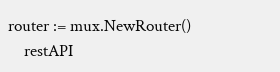router := mux.NewRouter()
    restAPI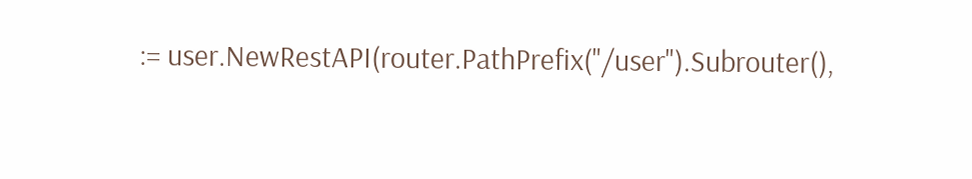:= user.NewRestAPI(router.PathPrefix("/user").Subrouter(),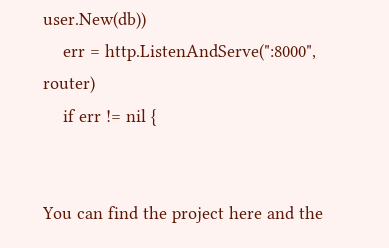user.New(db))
    err = http.ListenAndServe(":8000", router)
    if err != nil {


You can find the project here and the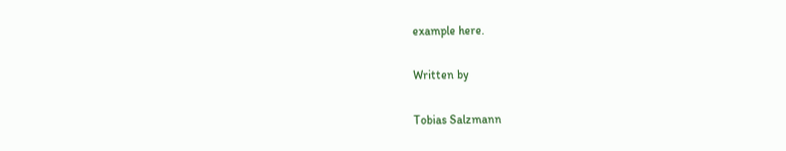example here.

Written by

Tobias Salzmann